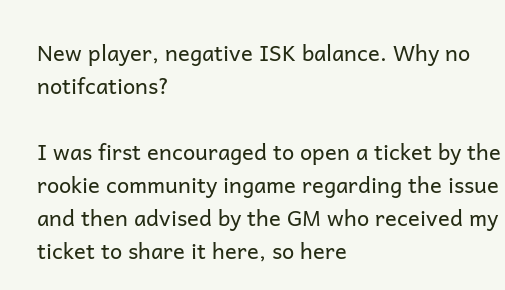New player, negative ISK balance. Why no notifcations?

I was first encouraged to open a ticket by the rookie community ingame regarding the issue and then advised by the GM who received my ticket to share it here, so here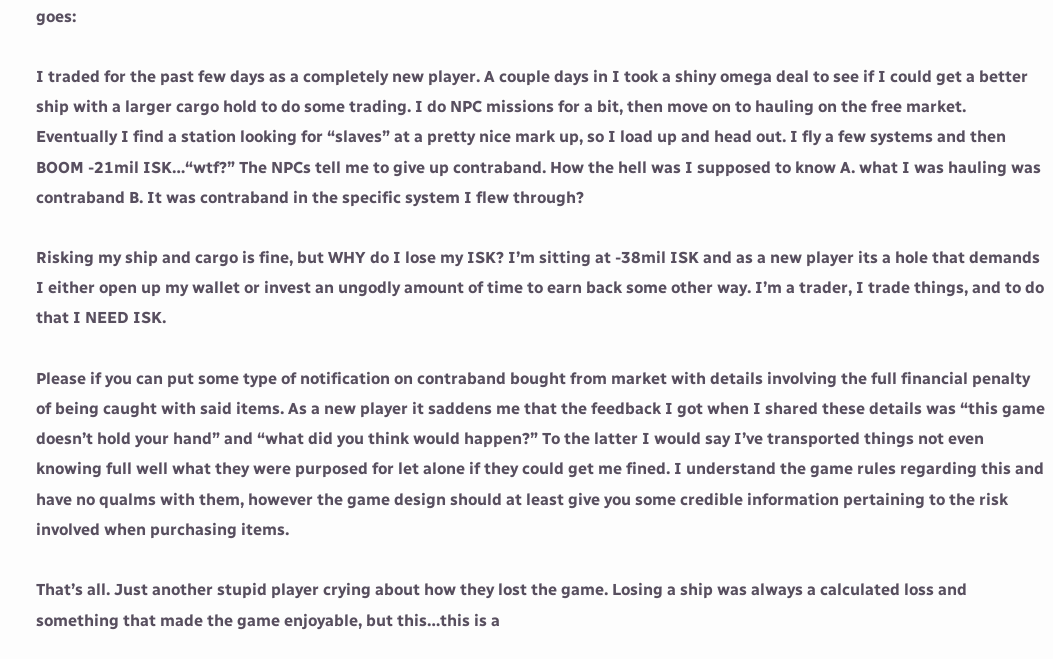goes:

I traded for the past few days as a completely new player. A couple days in I took a shiny omega deal to see if I could get a better ship with a larger cargo hold to do some trading. I do NPC missions for a bit, then move on to hauling on the free market. Eventually I find a station looking for “slaves” at a pretty nice mark up, so I load up and head out. I fly a few systems and then BOOM -21mil ISK…“wtf?” The NPCs tell me to give up contraband. How the hell was I supposed to know A. what I was hauling was contraband B. It was contraband in the specific system I flew through?

Risking my ship and cargo is fine, but WHY do I lose my ISK? I’m sitting at -38mil ISK and as a new player its a hole that demands I either open up my wallet or invest an ungodly amount of time to earn back some other way. I’m a trader, I trade things, and to do that I NEED ISK.

Please if you can put some type of notification on contraband bought from market with details involving the full financial penalty of being caught with said items. As a new player it saddens me that the feedback I got when I shared these details was “this game doesn’t hold your hand” and “what did you think would happen?” To the latter I would say I’ve transported things not even knowing full well what they were purposed for let alone if they could get me fined. I understand the game rules regarding this and have no qualms with them, however the game design should at least give you some credible information pertaining to the risk involved when purchasing items.

That’s all. Just another stupid player crying about how they lost the game. Losing a ship was always a calculated loss and something that made the game enjoyable, but this…this is a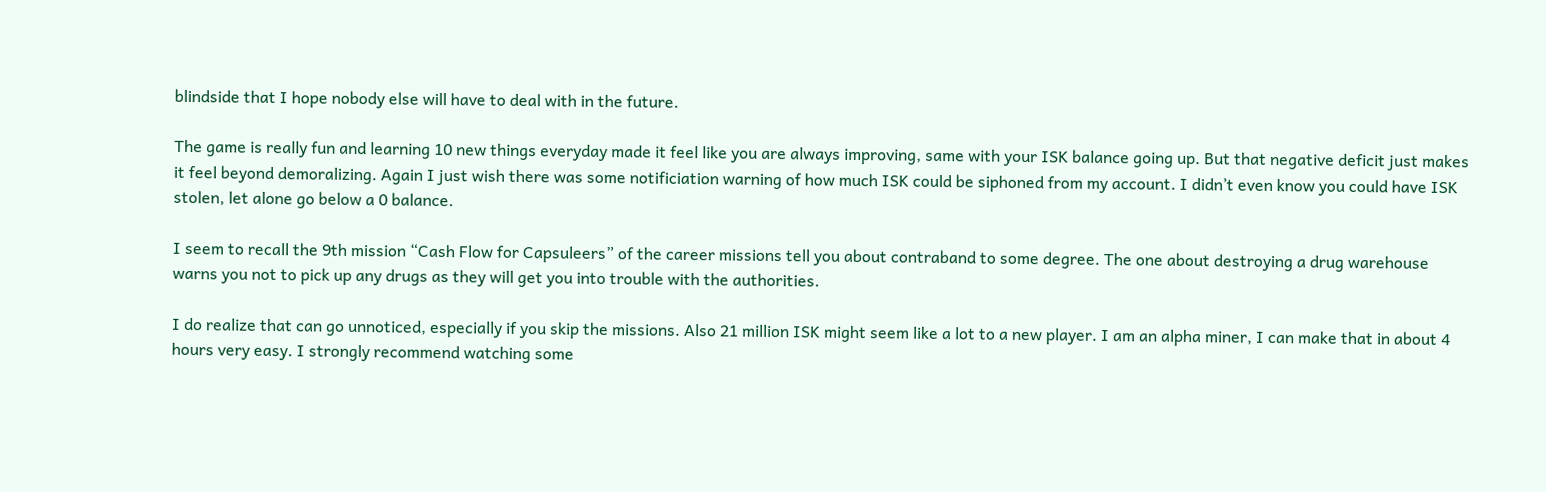blindside that I hope nobody else will have to deal with in the future.

The game is really fun and learning 10 new things everyday made it feel like you are always improving, same with your ISK balance going up. But that negative deficit just makes it feel beyond demoralizing. Again I just wish there was some notificiation warning of how much ISK could be siphoned from my account. I didn’t even know you could have ISK stolen, let alone go below a 0 balance.

I seem to recall the 9th mission “Cash Flow for Capsuleers” of the career missions tell you about contraband to some degree. The one about destroying a drug warehouse warns you not to pick up any drugs as they will get you into trouble with the authorities.

I do realize that can go unnoticed, especially if you skip the missions. Also 21 million ISK might seem like a lot to a new player. I am an alpha miner, I can make that in about 4 hours very easy. I strongly recommend watching some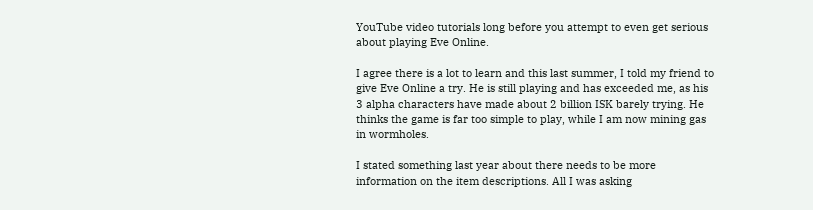YouTube video tutorials long before you attempt to even get serious about playing Eve Online.

I agree there is a lot to learn and this last summer, I told my friend to give Eve Online a try. He is still playing and has exceeded me, as his 3 alpha characters have made about 2 billion ISK barely trying. He thinks the game is far too simple to play, while I am now mining gas in wormholes.

I stated something last year about there needs to be more information on the item descriptions. All I was asking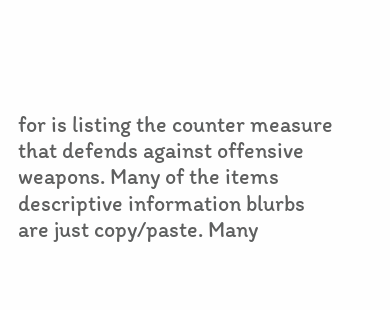for is listing the counter measure that defends against offensive weapons. Many of the items descriptive information blurbs are just copy/paste. Many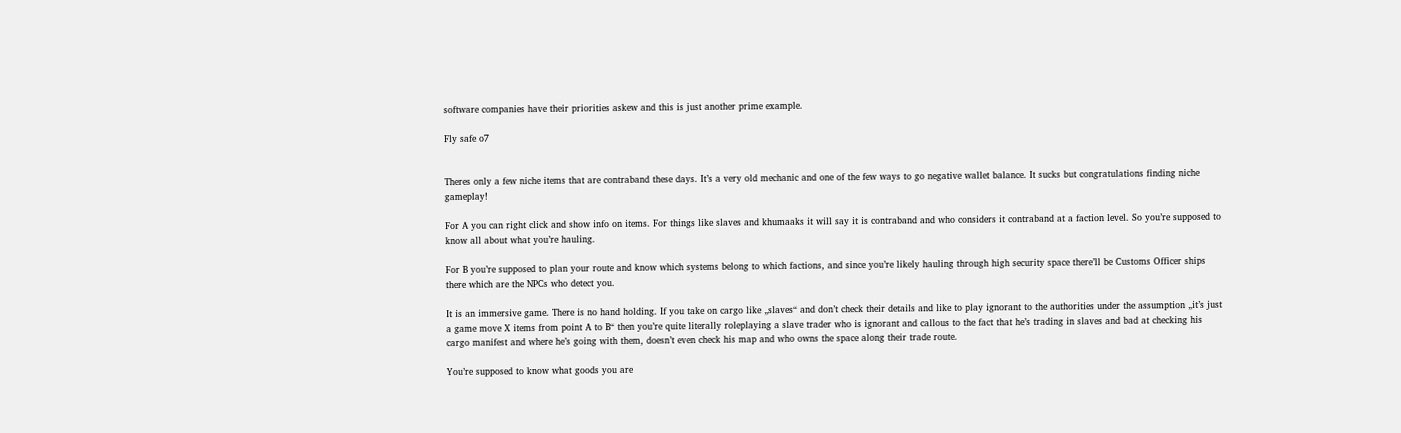software companies have their priorities askew and this is just another prime example.

Fly safe o7


Theres only a few niche items that are contraband these days. It’s a very old mechanic and one of the few ways to go negative wallet balance. It sucks but congratulations finding niche gameplay!

For A you can right click and show info on items. For things like slaves and khumaaks it will say it is contraband and who considers it contraband at a faction level. So you’re supposed to know all about what you’re hauling.

For B you’re supposed to plan your route and know which systems belong to which factions, and since you’re likely hauling through high security space there’ll be Customs Officer ships there which are the NPCs who detect you.

It is an immersive game. There is no hand holding. If you take on cargo like „slaves“ and don’t check their details and like to play ignorant to the authorities under the assumption „it’s just a game move X items from point A to B“ then you’re quite literally roleplaying a slave trader who is ignorant and callous to the fact that he’s trading in slaves and bad at checking his cargo manifest and where he’s going with them, doesn’t even check his map and who owns the space along their trade route.

You’re supposed to know what goods you are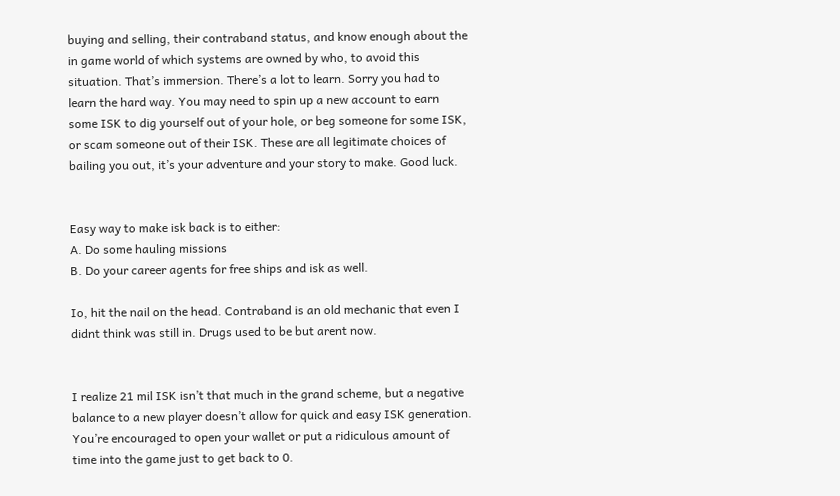buying and selling, their contraband status, and know enough about the in game world of which systems are owned by who, to avoid this situation. That’s immersion. There’s a lot to learn. Sorry you had to learn the hard way. You may need to spin up a new account to earn some ISK to dig yourself out of your hole, or beg someone for some ISK, or scam someone out of their ISK. These are all legitimate choices of bailing you out, it’s your adventure and your story to make. Good luck.


Easy way to make isk back is to either:
A. Do some hauling missions
B. Do your career agents for free ships and isk as well.

Io, hit the nail on the head. Contraband is an old mechanic that even I didnt think was still in. Drugs used to be but arent now.


I realize 21 mil ISK isn’t that much in the grand scheme, but a negative balance to a new player doesn’t allow for quick and easy ISK generation. You’re encouraged to open your wallet or put a ridiculous amount of time into the game just to get back to 0.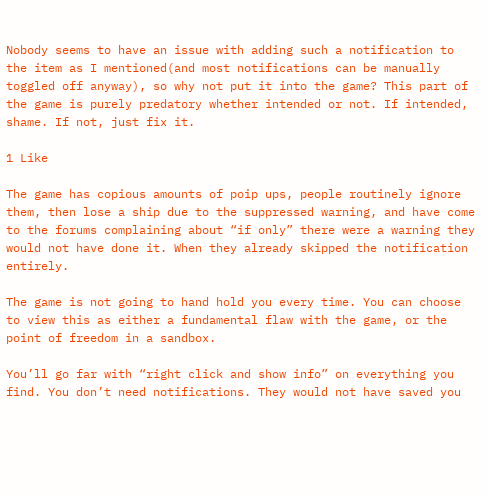Nobody seems to have an issue with adding such a notification to the item as I mentioned(and most notifications can be manually toggled off anyway), so why not put it into the game? This part of the game is purely predatory whether intended or not. If intended, shame. If not, just fix it.

1 Like

The game has copious amounts of poip ups, people routinely ignore them, then lose a ship due to the suppressed warning, and have come to the forums complaining about “if only” there were a warning they would not have done it. When they already skipped the notification entirely.

The game is not going to hand hold you every time. You can choose to view this as either a fundamental flaw with the game, or the point of freedom in a sandbox.

You’ll go far with “right click and show info” on everything you find. You don’t need notifications. They would not have saved you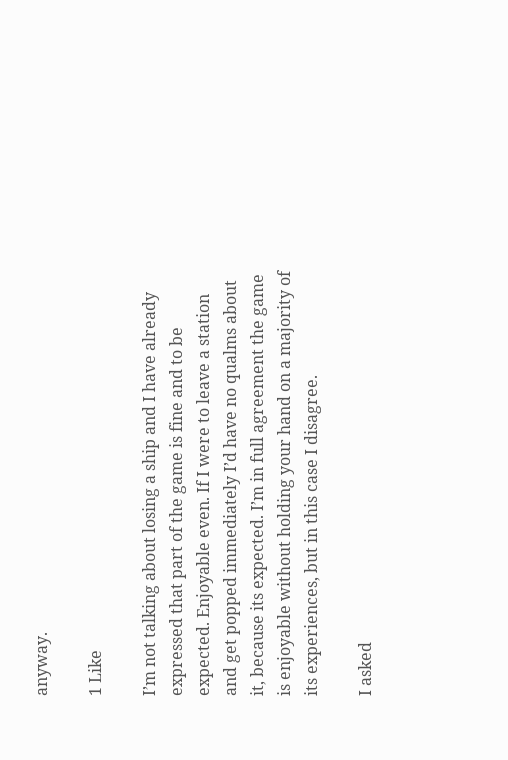anyway.

1 Like

I’m not talking about losing a ship and I have already expressed that part of the game is fine and to be expected. Enjoyable even. If I were to leave a station and get popped immediately I’d have no qualms about it, because its expected. I’m in full agreement the game is enjoyable without holding your hand on a majority of its experiences, but in this case I disagree.

I asked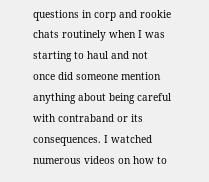questions in corp and rookie chats routinely when I was starting to haul and not once did someone mention anything about being careful with contraband or its consequences. I watched numerous videos on how to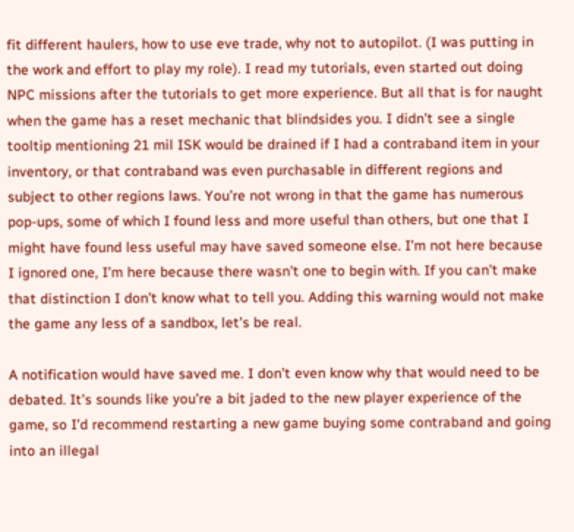fit different haulers, how to use eve trade, why not to autopilot. (I was putting in the work and effort to play my role). I read my tutorials, even started out doing NPC missions after the tutorials to get more experience. But all that is for naught when the game has a reset mechanic that blindsides you. I didn’t see a single tooltip mentioning 21 mil ISK would be drained if I had a contraband item in your inventory, or that contraband was even purchasable in different regions and subject to other regions laws. You’re not wrong in that the game has numerous pop-ups, some of which I found less and more useful than others, but one that I might have found less useful may have saved someone else. I’m not here because I ignored one, I’m here because there wasn’t one to begin with. If you can’t make that distinction I don’t know what to tell you. Adding this warning would not make the game any less of a sandbox, let’s be real.

A notification would have saved me. I don’t even know why that would need to be debated. It’s sounds like you’re a bit jaded to the new player experience of the game, so I’d recommend restarting a new game buying some contraband and going into an illegal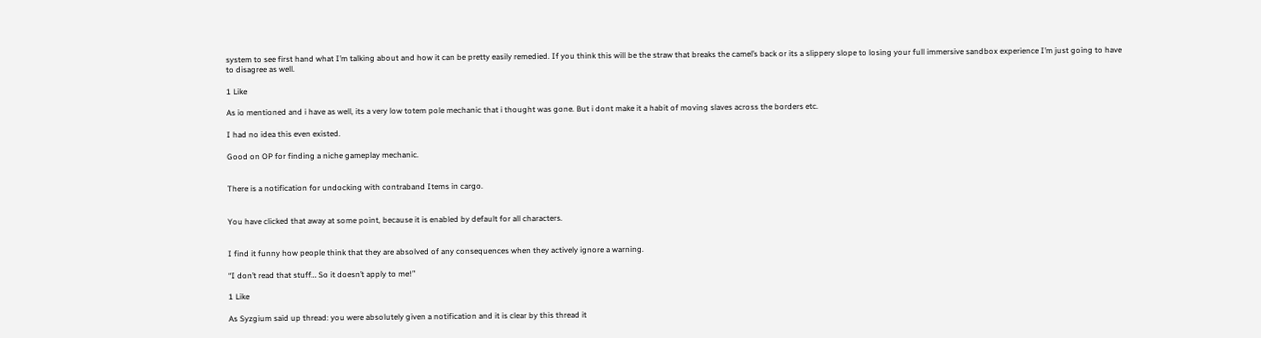system to see first hand what I’m talking about and how it can be pretty easily remedied. If you think this will be the straw that breaks the camel’s back or its a slippery slope to losing your full immersive sandbox experience I’m just going to have to disagree as well.

1 Like

As io mentioned and i have as well, its a very low totem pole mechanic that i thought was gone. But i dont make it a habit of moving slaves across the borders etc.

I had no idea this even existed.

Good on OP for finding a niche gameplay mechanic.


There is a notification for undocking with contraband Items in cargo.


You have clicked that away at some point, because it is enabled by default for all characters.


I find it funny how people think that they are absolved of any consequences when they actively ignore a warning.

“I don’t read that stuff… So it doesn’t apply to me!”

1 Like

As Syzgium said up thread: you were absolutely given a notification and it is clear by this thread it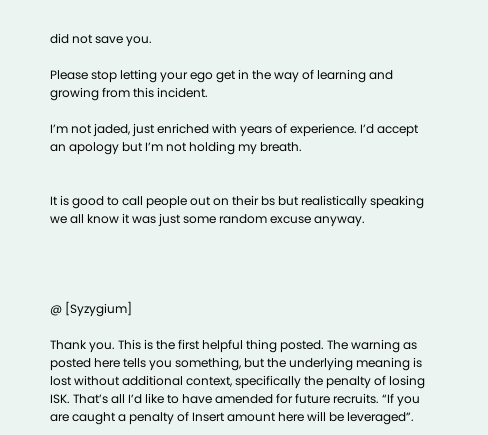did not save you.

Please stop letting your ego get in the way of learning and growing from this incident.

I’m not jaded, just enriched with years of experience. I’d accept an apology but I’m not holding my breath.


It is good to call people out on their bs but realistically speaking we all know it was just some random excuse anyway.




@ [Syzygium]

Thank you. This is the first helpful thing posted. The warning as posted here tells you something, but the underlying meaning is lost without additional context, specifically the penalty of losing ISK. That’s all I’d like to have amended for future recruits. “If you are caught a penalty of Insert amount here will be leveraged”.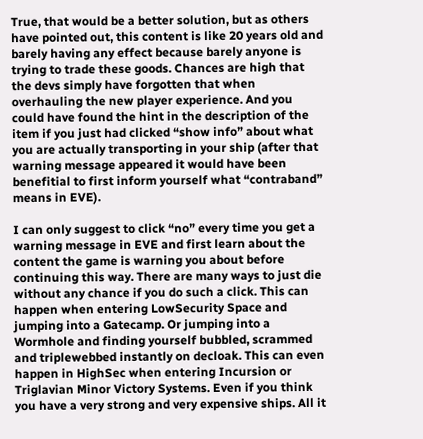True, that would be a better solution, but as others have pointed out, this content is like 20 years old and barely having any effect because barely anyone is trying to trade these goods. Chances are high that the devs simply have forgotten that when overhauling the new player experience. And you could have found the hint in the description of the item if you just had clicked “show info” about what you are actually transporting in your ship (after that warning message appeared it would have been benefitial to first inform yourself what “contraband” means in EVE).

I can only suggest to click “no” every time you get a warning message in EVE and first learn about the content the game is warning you about before continuing this way. There are many ways to just die without any chance if you do such a click. This can happen when entering LowSecurity Space and jumping into a Gatecamp. Or jumping into a Wormhole and finding yourself bubbled, scrammed and triplewebbed instantly on decloak. This can even happen in HighSec when entering Incursion or Triglavian Minor Victory Systems. Even if you think you have a very strong and very expensive ships. All it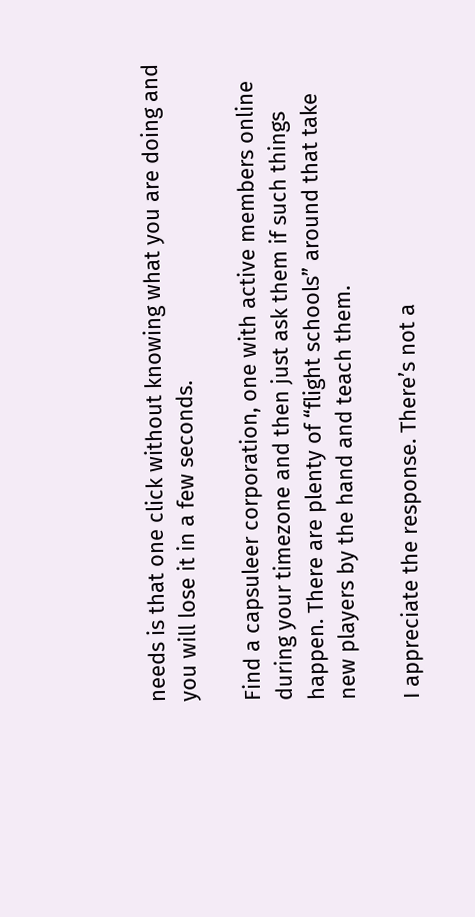needs is that one click without knowing what you are doing and you will lose it in a few seconds.

Find a capsuleer corporation, one with active members online during your timezone and then just ask them if such things happen. There are plenty of “flight schools” around that take new players by the hand and teach them.

I appreciate the response. There’s not a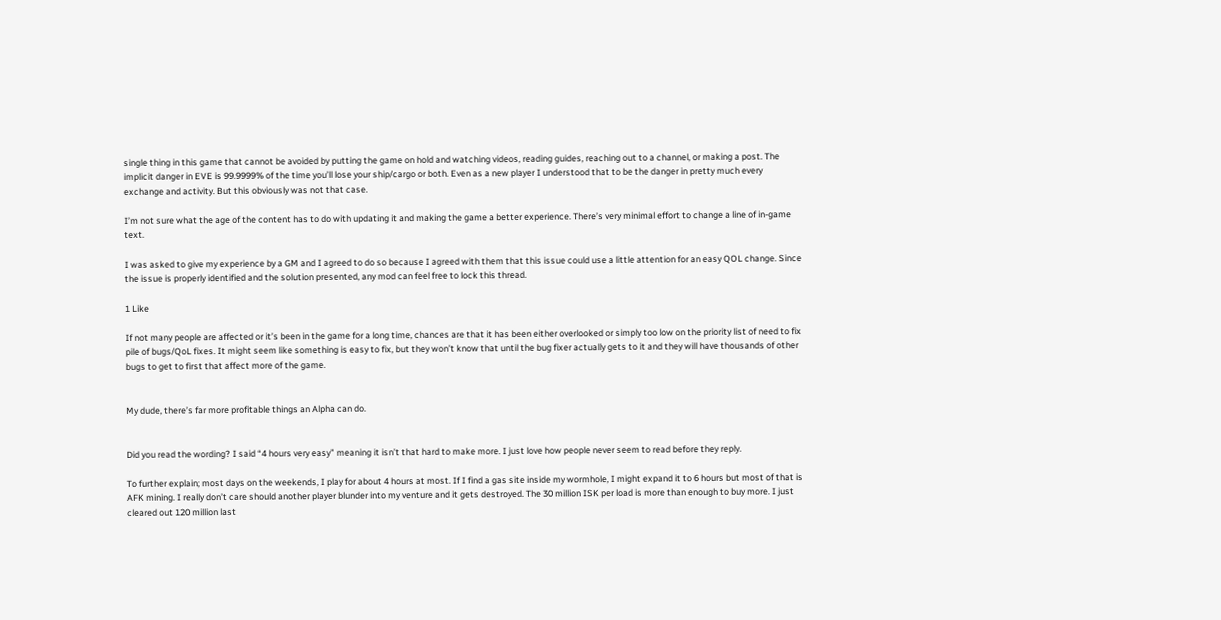single thing in this game that cannot be avoided by putting the game on hold and watching videos, reading guides, reaching out to a channel, or making a post. The implicit danger in EVE is 99.9999% of the time you’ll lose your ship/cargo or both. Even as a new player I understood that to be the danger in pretty much every exchange and activity. But this obviously was not that case.

I’m not sure what the age of the content has to do with updating it and making the game a better experience. There’s very minimal effort to change a line of in-game text.

I was asked to give my experience by a GM and I agreed to do so because I agreed with them that this issue could use a little attention for an easy QOL change. Since the issue is properly identified and the solution presented, any mod can feel free to lock this thread.

1 Like

If not many people are affected or it’s been in the game for a long time, chances are that it has been either overlooked or simply too low on the priority list of need to fix pile of bugs/QoL fixes. It might seem like something is easy to fix, but they won’t know that until the bug fixer actually gets to it and they will have thousands of other bugs to get to first that affect more of the game.


My dude, there’s far more profitable things an Alpha can do.


Did you read the wording? I said “4 hours very easy” meaning it isn’t that hard to make more. I just love how people never seem to read before they reply.

To further explain; most days on the weekends, I play for about 4 hours at most. If I find a gas site inside my wormhole, I might expand it to 6 hours but most of that is AFK mining. I really don’t care should another player blunder into my venture and it gets destroyed. The 30 million ISK per load is more than enough to buy more. I just cleared out 120 million last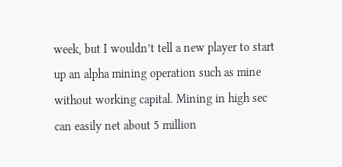week, but I wouldn’t tell a new player to start up an alpha mining operation such as mine without working capital. Mining in high sec can easily net about 5 million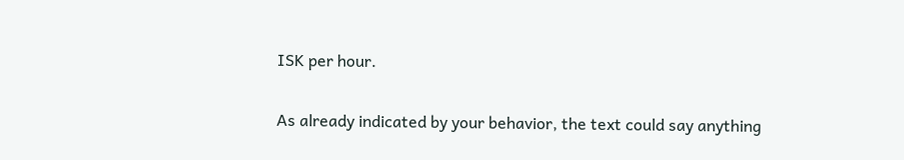ISK per hour.

As already indicated by your behavior, the text could say anything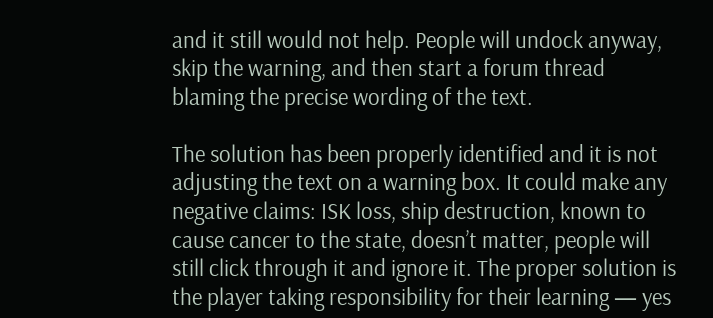and it still would not help. People will undock anyway, skip the warning, and then start a forum thread blaming the precise wording of the text.

The solution has been properly identified and it is not adjusting the text on a warning box. It could make any negative claims: ISK loss, ship destruction, known to cause cancer to the state, doesn’t matter, people will still click through it and ignore it. The proper solution is the player taking responsibility for their learning — yes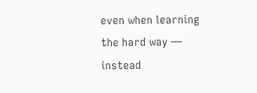even when learning the hard way — instead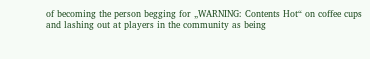of becoming the person begging for „WARNING: Contents Hot“ on coffee cups and lashing out at players in the community as being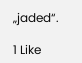„jaded“.

1 Like